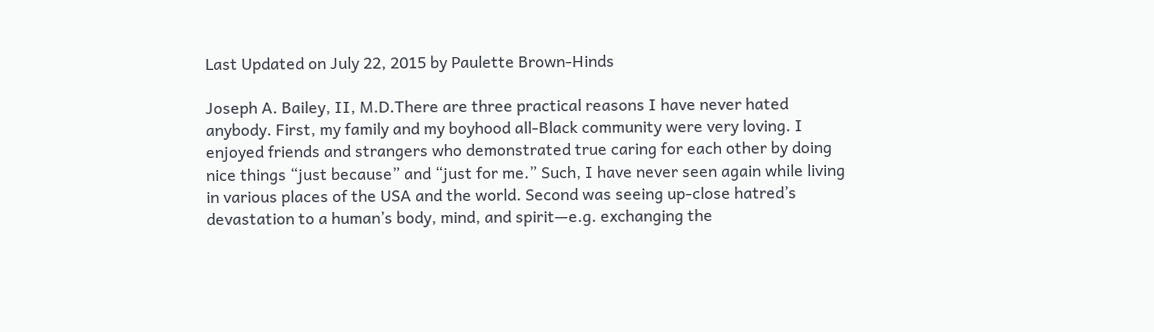Last Updated on July 22, 2015 by Paulette Brown-Hinds

Joseph A. Bailey, II, M.D.There are three practical reasons I have never hated anybody. First, my family and my boyhood all-Black community were very loving. I enjoyed friends and strangers who demonstrated true caring for each other by doing nice things “just because” and “just for me.” Such, I have never seen again while living in various places of the USA and the world. Second was seeing up-close hatred’s devastation to a human’s body, mind, and spirit—e.g. exchanging the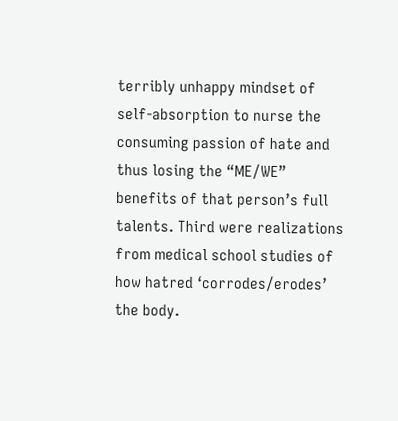terribly unhappy mindset of self-absorption to nurse the consuming passion of hate and thus losing the “ME/WE” benefits of that person’s full talents. Third were realizations from medical school studies of how hatred ‘corrodes/erodes’ the body.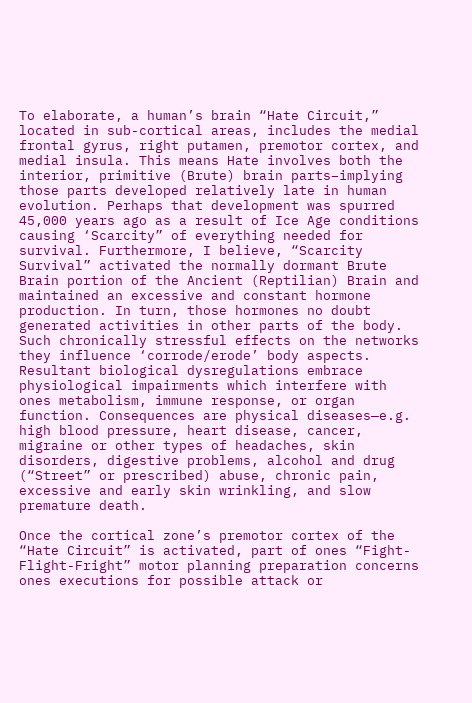To elaborate, a human’s brain “Hate Circuit,” located in sub-cortical areas, includes the medial frontal gyrus, right putamen, premotor cortex, and medial insula. This means Hate involves both the interior, primitive (Brute) brain parts–implying those parts developed relatively late in human evolution. Perhaps that development was spurred 45,000 years ago as a result of Ice Age conditions causing ‘Scarcity” of everything needed for survival. Furthermore, I believe, “Scarcity Survival” activated the normally dormant Brute Brain portion of the Ancient (Reptilian) Brain and maintained an excessive and constant hormone production. In turn, those hormones no doubt generated activities in other parts of the body. Such chronically stressful effects on the networks they influence ‘corrode/erode’ body aspects. Resultant biological dysregulations embrace physiological impairments which interfere with ones metabolism, immune response, or organ function. Consequences are physical diseases—e.g. high blood pressure, heart disease, cancer, migraine or other types of headaches, skin disorders, digestive problems, alcohol and drug (“Street” or prescribed) abuse, chronic pain, excessive and early skin wrinkling, and slow premature death.

Once the cortical zone’s premotor cortex of the “Hate Circuit” is activated, part of ones “Fight-Flight-Fright” motor planning preparation concerns ones executions for possible attack or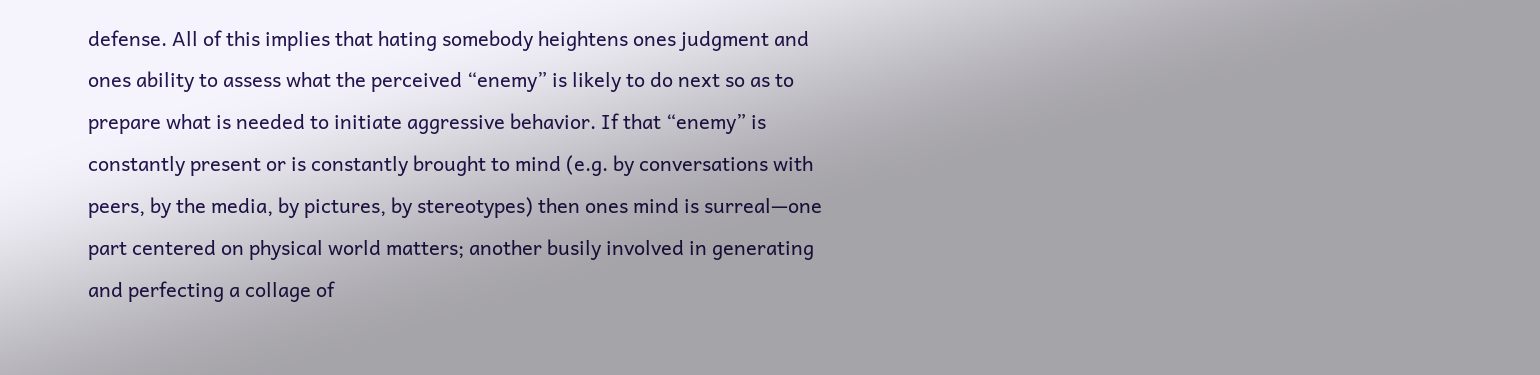defense. All of this implies that hating somebody heightens ones judgment and ones ability to assess what the perceived “enemy” is likely to do next so as to prepare what is needed to initiate aggressive behavior. If that “enemy” is constantly present or is constantly brought to mind (e.g. by conversations with peers, by the media, by pictures, by stereotypes) then ones mind is surreal—one part centered on physical world matters; another busily involved in generating and perfecting a collage of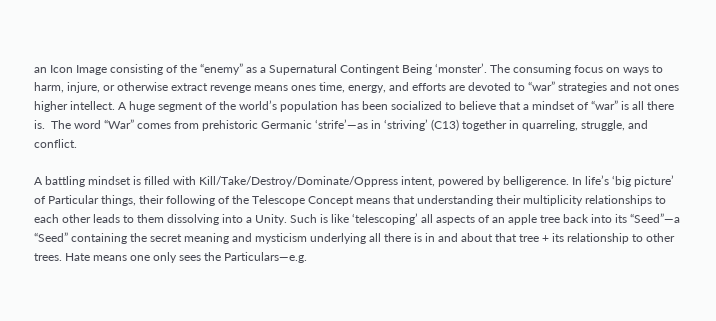an Icon Image consisting of the “enemy” as a Supernatural Contingent Being ‘monster’. The consuming focus on ways to harm, injure, or otherwise extract revenge means ones time, energy, and efforts are devoted to “war” strategies and not ones higher intellect. A huge segment of the world’s population has been socialized to believe that a mindset of “war” is all there is.  The word “War” comes from prehistoric Germanic ‘strife’—as in ‘striving’ (C13) together in quarreling, struggle, and conflict.

A battling mindset is filled with Kill/Take/Destroy/Dominate/Oppress intent, powered by belligerence. In life’s ‘big picture’ of Particular things, their following of the Telescope Concept means that understanding their multiplicity relationships to each other leads to them dissolving into a Unity. Such is like ‘telescoping’ all aspects of an apple tree back into its “Seed”—a “Seed” containing the secret meaning and mysticism underlying all there is in and about that tree + its relationship to other trees. Hate means one only sees the Particulars—e.g.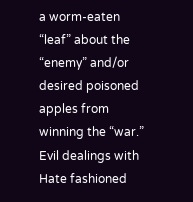a worm-eaten “leaf” about the “enemy” and/or desired poisoned apples from winning the “war.” Evil dealings with Hate fashioned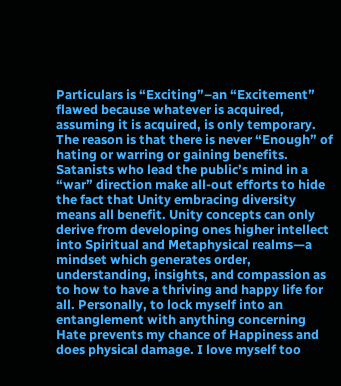Particulars is “Exciting”–an “Excitement” flawed because whatever is acquired, assuming it is acquired, is only temporary. The reason is that there is never “Enough” of hating or warring or gaining benefits. Satanists who lead the public’s mind in a “war” direction make all-out efforts to hide the fact that Unity embracing diversity means all benefit. Unity concepts can only derive from developing ones higher intellect into Spiritual and Metaphysical realms—a mindset which generates order, understanding, insights, and compassion as to how to have a thriving and happy life for all. Personally, to lock myself into an entanglement with anything concerning Hate prevents my chance of Happiness and does physical damage. I love myself too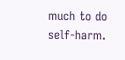much to do self-harm.